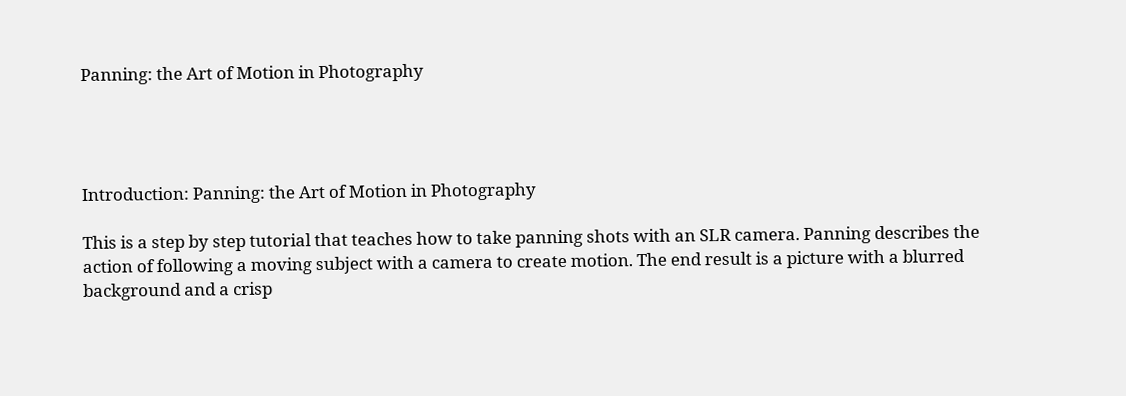Panning: the Art of Motion in Photography




Introduction: Panning: the Art of Motion in Photography

This is a step by step tutorial that teaches how to take panning shots with an SLR camera. Panning describes the action of following a moving subject with a camera to create motion. The end result is a picture with a blurred background and a crisp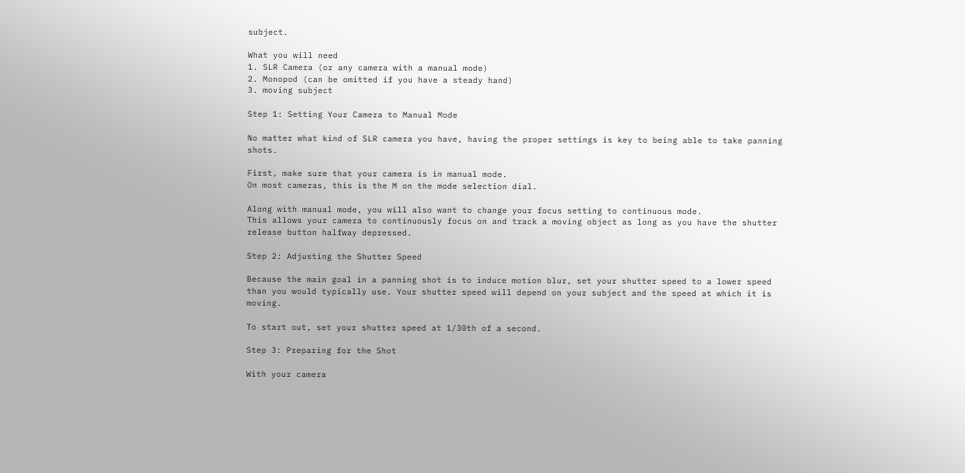subject.

What you will need
1. SLR Camera (or any camera with a manual mode)
2. Monopod (can be omitted if you have a steady hand)
3. moving subject

Step 1: Setting Your Camera to Manual Mode

No matter what kind of SLR camera you have, having the proper settings is key to being able to take panning shots.

First, make sure that your camera is in manual mode.
On most cameras, this is the M on the mode selection dial.

Along with manual mode, you will also want to change your focus setting to continuous mode.
This allows your camera to continuously focus on and track a moving object as long as you have the shutter release button halfway depressed.

Step 2: Adjusting the Shutter Speed

Because the main goal in a panning shot is to induce motion blur, set your shutter speed to a lower speed than you would typically use. Your shutter speed will depend on your subject and the speed at which it is moving.

To start out, set your shutter speed at 1/30th of a second.

Step 3: Preparing for the Shot

With your camera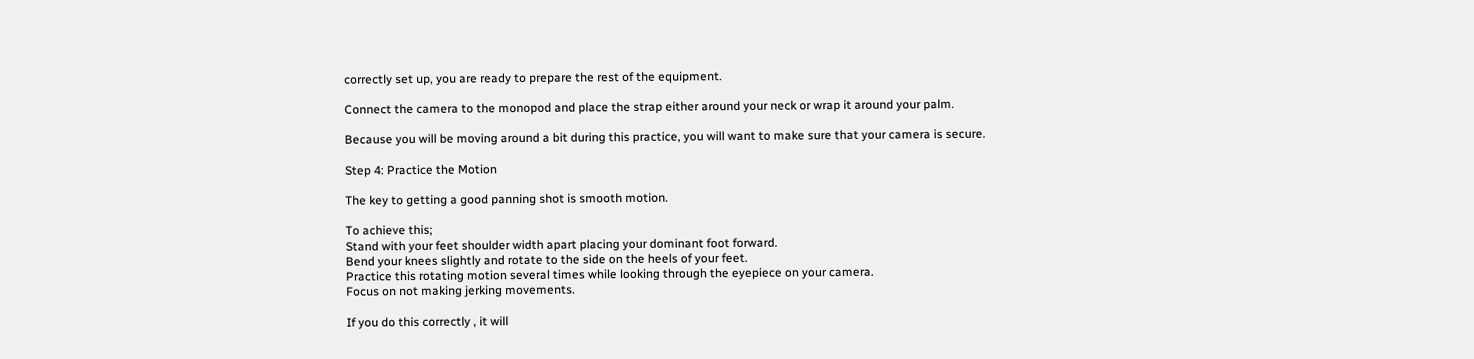correctly set up, you are ready to prepare the rest of the equipment.

Connect the camera to the monopod and place the strap either around your neck or wrap it around your palm.

Because you will be moving around a bit during this practice, you will want to make sure that your camera is secure.

Step 4: Practice the Motion

The key to getting a good panning shot is smooth motion.

To achieve this;
Stand with your feet shoulder width apart placing your dominant foot forward.
Bend your knees slightly and rotate to the side on the heels of your feet.
Practice this rotating motion several times while looking through the eyepiece on your camera.
Focus on not making jerking movements.

If you do this correctly , it will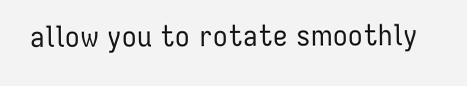allow you to rotate smoothly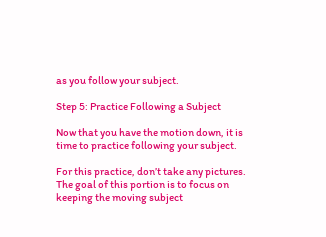as you follow your subject.

Step 5: Practice Following a Subject

Now that you have the motion down, it is time to practice following your subject.

For this practice, don’t take any pictures.
The goal of this portion is to focus on keeping the moving subject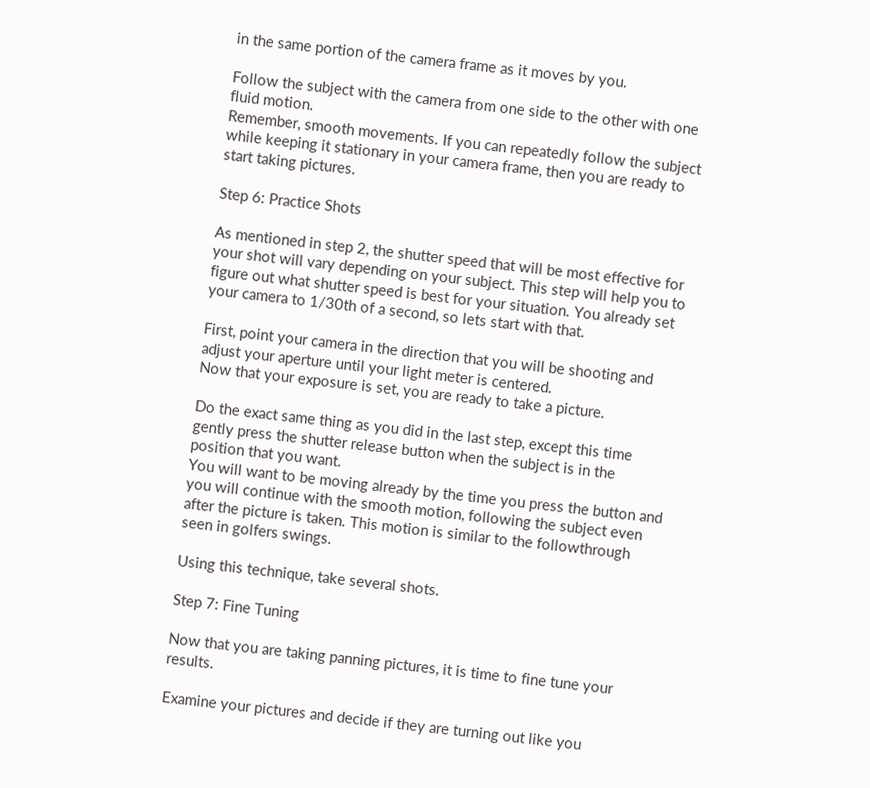in the same portion of the camera frame as it moves by you.

Follow the subject with the camera from one side to the other with one fluid motion.
Remember, smooth movements. If you can repeatedly follow the subject while keeping it stationary in your camera frame, then you are ready to start taking pictures.

Step 6: Practice Shots

As mentioned in step 2, the shutter speed that will be most effective for your shot will vary depending on your subject. This step will help you to figure out what shutter speed is best for your situation. You already set your camera to 1/30th of a second, so lets start with that.

First, point your camera in the direction that you will be shooting and adjust your aperture until your light meter is centered.
Now that your exposure is set, you are ready to take a picture.

Do the exact same thing as you did in the last step, except this time gently press the shutter release button when the subject is in the position that you want.
You will want to be moving already by the time you press the button and you will continue with the smooth motion, following the subject even after the picture is taken. This motion is similar to the followthrough seen in golfers swings.

Using this technique, take several shots.

Step 7: Fine Tuning

Now that you are taking panning pictures, it is time to fine tune your results.

Examine your pictures and decide if they are turning out like you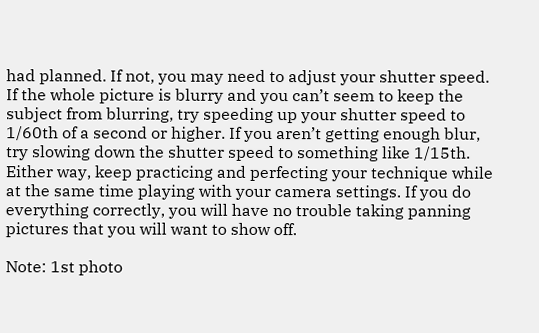had planned. If not, you may need to adjust your shutter speed.
If the whole picture is blurry and you can’t seem to keep the subject from blurring, try speeding up your shutter speed to 1/60th of a second or higher. If you aren’t getting enough blur, try slowing down the shutter speed to something like 1/15th. Either way, keep practicing and perfecting your technique while at the same time playing with your camera settings. If you do everything correctly, you will have no trouble taking panning pictures that you will want to show off.

Note: 1st photo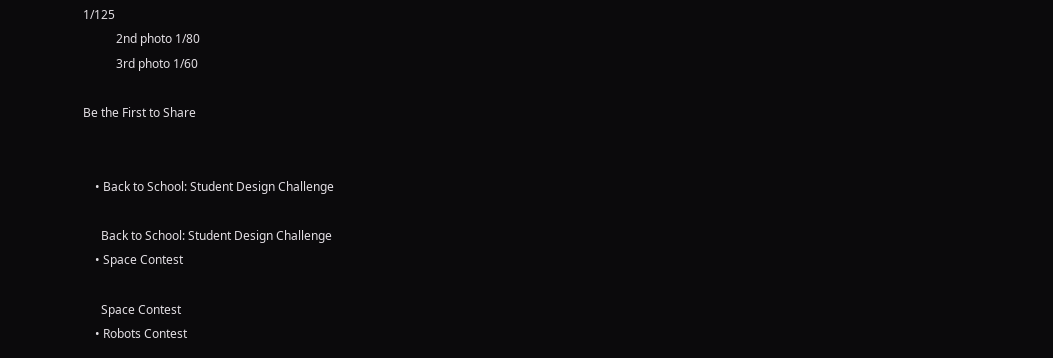1/125
           2nd photo 1/80
           3rd photo 1/60

Be the First to Share


    • Back to School: Student Design Challenge

      Back to School: Student Design Challenge
    • Space Contest

      Space Contest
    • Robots Contest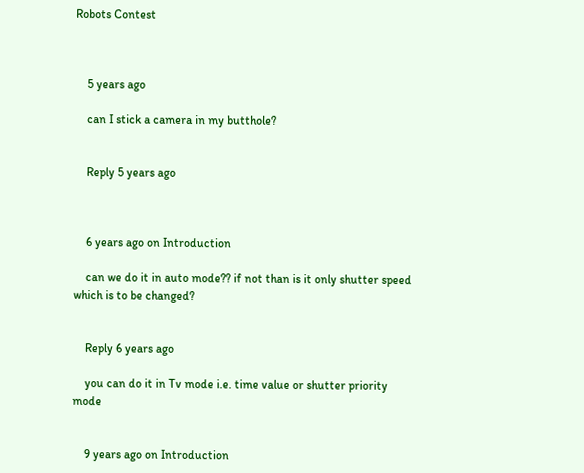Robots Contest



    5 years ago

    can I stick a camera in my butthole?


    Reply 5 years ago



    6 years ago on Introduction

    can we do it in auto mode?? if not than is it only shutter speed which is to be changed?


    Reply 6 years ago

    you can do it in Tv mode i.e. time value or shutter priority mode


    9 years ago on Introduction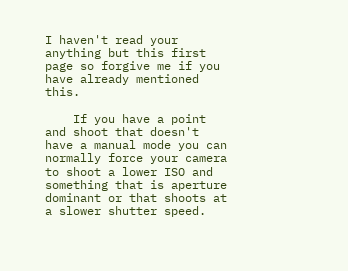I haven't read your anything but this first page so forgive me if you have already mentioned this.

    If you have a point and shoot that doesn't have a manual mode you can normally force your camera to shoot a lower ISO and something that is aperture dominant or that shoots at a slower shutter speed.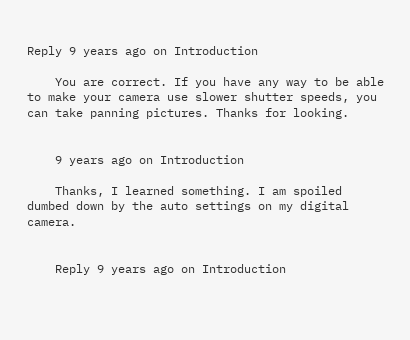Reply 9 years ago on Introduction

    You are correct. If you have any way to be able to make your camera use slower shutter speeds, you can take panning pictures. Thanks for looking.


    9 years ago on Introduction

    Thanks, I learned something. I am spoiled dumbed down by the auto settings on my digital camera.


    Reply 9 years ago on Introduction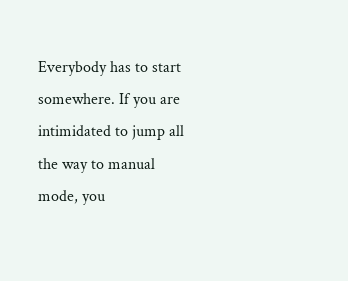Everybody has to start somewhere. If you are intimidated to jump all the way to manual mode, you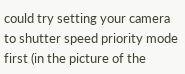could try setting your camera to shutter speed priority mode first (in the picture of the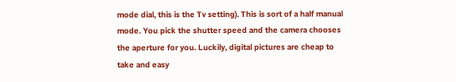mode dial, this is the Tv setting). This is sort of a half manual mode. You pick the shutter speed and the camera chooses the aperture for you. Luckily, digital pictures are cheap to take and easy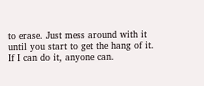to erase. Just mess around with it until you start to get the hang of it. If I can do it, anyone can.